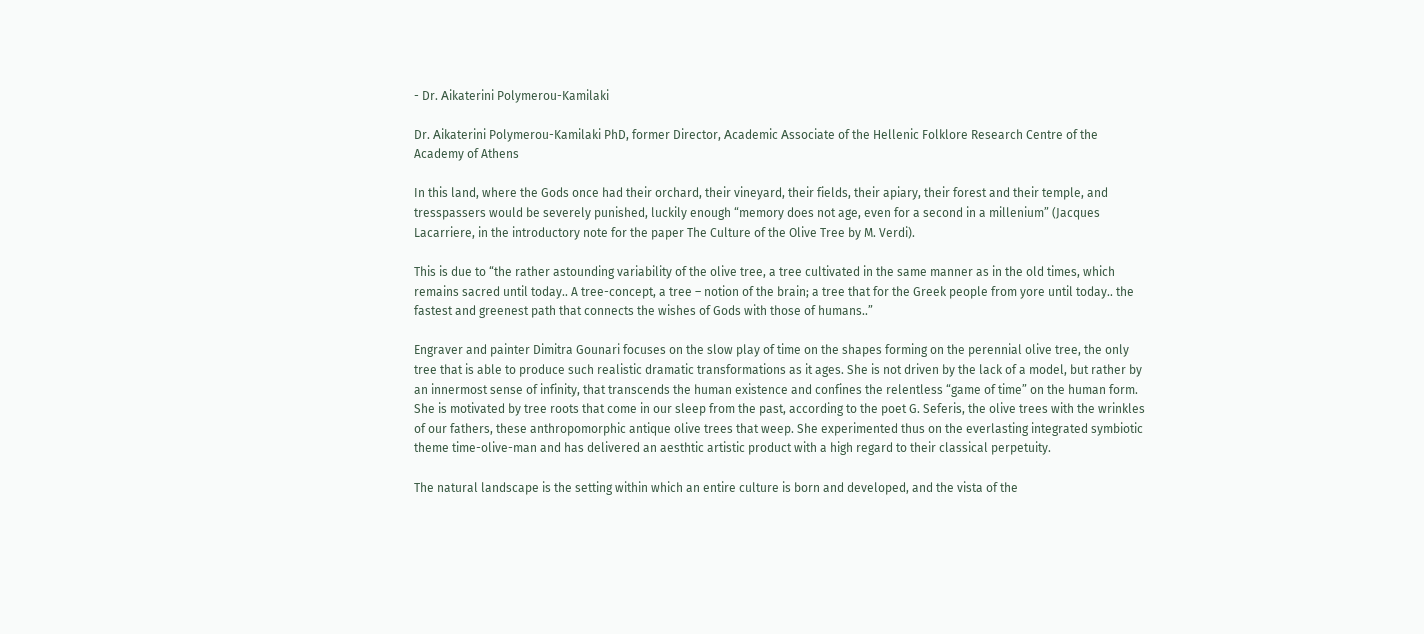- Dr. Αikaterini Polymerou-Kamilaki

Dr. Αikaterini Polymerou-Kamilaki PhD, former Director, Αcademic Αssociate of the Hellenic Folklore Research Centre of the Academy of Athens

In this land, where the Gods once had their orchard, their vineyard, their fields, their apiary, their forest and their temple, and tresspassers would be severely punished, luckily enough “memory does not age, even for a second in a millenium” (Jacques Lacarriere, in the introductory note for the paper The Culture of the Olive Tree by M. Verdi).

This is due to “the rather astounding variability of the olive tree, a tree cultivated in the same manner as in the old times, which remains sacred until today.. A tree-concept, a tree – notion of the brain; a tree that for the Greek people from yore until today.. the fastest and greenest path that connects the wishes of Gods with those of humans..”

Engraver and painter Dimitra Gounari focuses on the slow play of time on the shapes forming on the perennial olive tree, the only tree that is able to produce such realistic dramatic transformations as it ages. She is not driven by the lack of a model, but rather by an innermost sense of infinity, that transcends the human existence and confines the relentless “game of time” on the human form. She is motivated by tree roots that come in our sleep from the past, according to the poet G. Seferis, the olive trees with the wrinkles of our fathers, these anthropomorphic antique olive trees that weep. She experimented thus on the everlasting integrated symbiotic theme time-olive-man and has delivered an aesthtic artistic product with a high regard to their classical perpetuity.

The natural landscape is the setting within which an entire culture is born and developed, and the vista of the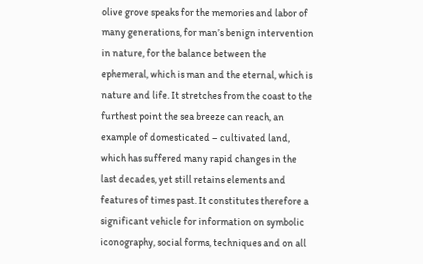olive grove speaks for the memories and labor of many generations, for man’s benign intervention in nature, for the balance between the ephemeral, which is man and the eternal, which is nature and life. It stretches from the coast to the furthest point the sea breeze can reach, an example of domesticated – cultivated land, which has suffered many rapid changes in the last decades, yet still retains elements and features of times past. It constitutes therefore a significant vehicle for information on symbolic iconography, social forms, techniques and on all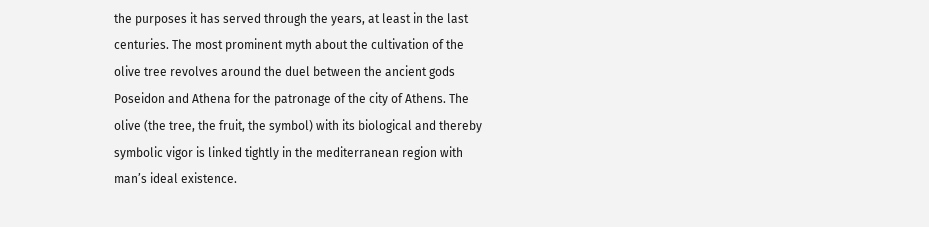the purposes it has served through the years, at least in the last centuries. The most prominent myth about the cultivation of the olive tree revolves around the duel between the ancient gods Poseidon and Athena for the patronage of the city of Athens. The olive (the tree, the fruit, the symbol) with its biological and thereby symbolic vigor is linked tightly in the mediterranean region with man’s ideal existence.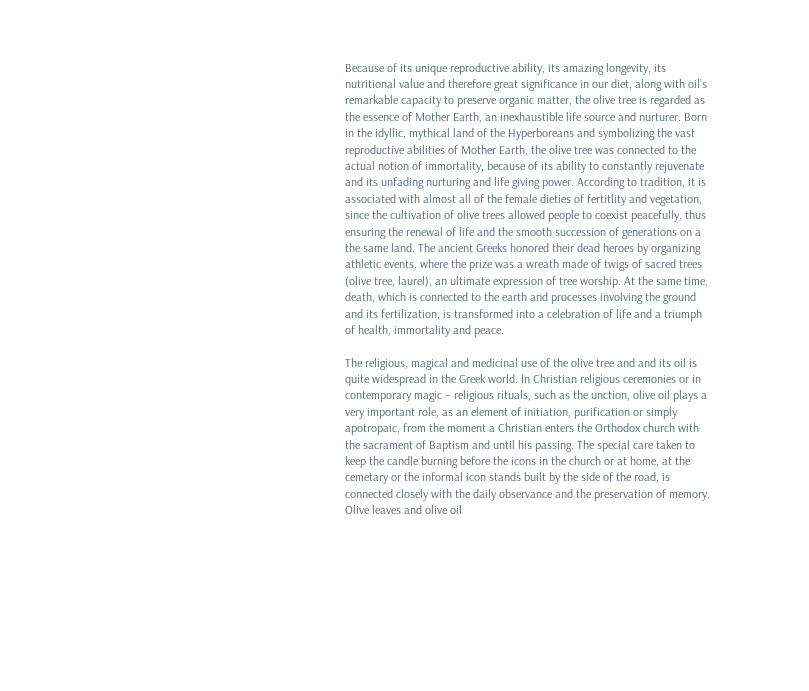Because of its unique reproductive ability, its amazing longevity, its nutritional value and therefore great significance in our diet, along with oil’s remarkable capacity to preserve organic matter, the olive tree is regarded as the essence of Mother Earth, an inexhaustible life source and nurturer. Born in the idyllic, mythical land of the Hyperboreans and symbolizing the vast reproductive abilities of Mother Earth, the olive tree was connected to the actual notion of immortality, because of its ability to constantly rejuvenate and its unfading nurturing and life giving power. According to tradition, it is associated with almost all of the female dieties of fertitlity and vegetation, since the cultivation of olive trees allowed people to coexist peacefully, thus ensuring the renewal of life and the smooth succession of generations on a the same land. The ancient Greeks honored their dead heroes by organizing athletic events, where the prize was a wreath made of twigs of sacred trees (olive tree, laurel), an ultimate expression of tree worship. At the same time, death, which is connected to the earth and processes involving the ground and its fertilization, is transformed into a celebration of life and a triumph of health, immortality and peace.

The religious, magical and medicinal use of the olive tree and and its oil is quite widespread in the Greek world. In Christian religious ceremonies or in contemporary magic – religious rituals, such as the unction, olive oil plays a very important role, as an element of initiation, purification or simply apotropaic, from the moment a Christian enters the Orthodox church with the sacrament of Baptism and until his passing. The special care taken to keep the candle burning before the icons in the church or at home, at the cemetary or the informal icon stands built by the side of the road, is connected closely with the daily observance and the preservation of memory. Olive leaves and olive oil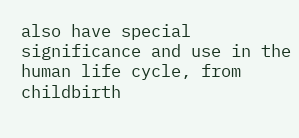also have special significance and use in the human life cycle, from childbirth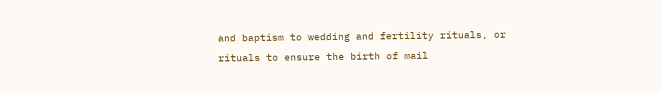and baptism to wedding and fertility rituals, or rituals to ensure the birth of mail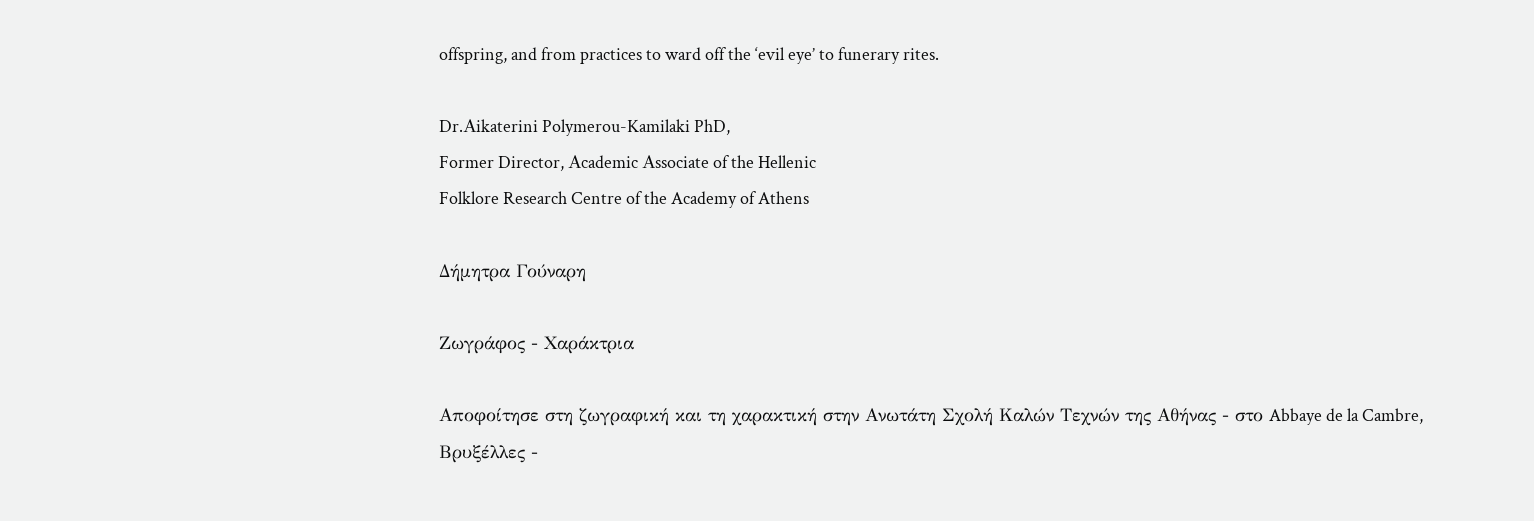offspring, and from practices to ward off the ‘evil eye’ to funerary rites.

Dr.Αikaterini Polymerou-Kamilaki PhD,
Former Director, Αcademic Αssociate of the Hellenic
Folklore Research Centre of the Academy of Athens

Δήμητρα Γούναρη

Ζωγράφος - Χαράκτρια

Αποφοίτησε στη ζωγραφική και τη χαρακτική στην Ανωτάτη Σχολή Καλών Τεχνών της Αθήνας - στο Abbaye de la Cambre, Βρυξέλλες -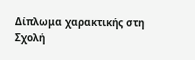Δίπλωμα χαρακτικής στη Σχολή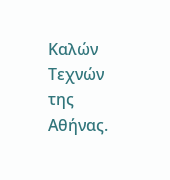Καλών Τεχνών της Αθήνας.